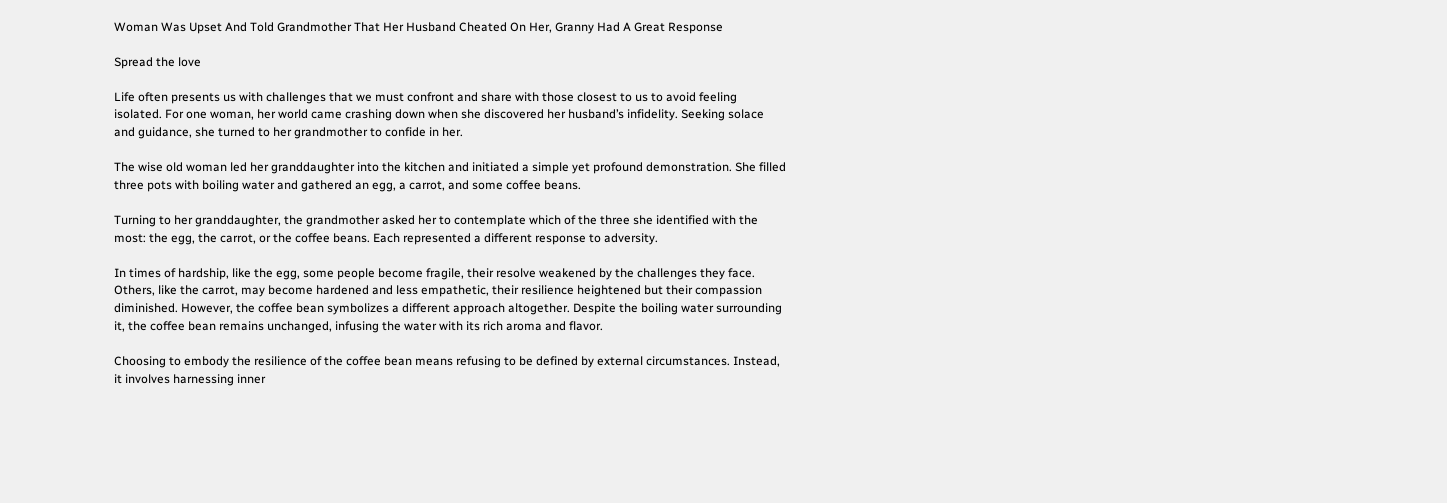Woman Was Upset And Told Grandmother That Her Husband Cheated On Her, Granny Had A Great Response

Spread the love

Life often presents us with challenges that we must confront and share with those closest to us to avoid feeling isolated. For one woman, her world came crashing down when she discovered her husband’s infidelity. Seeking solace and guidance, she turned to her grandmother to confide in her.

The wise old woman led her granddaughter into the kitchen and initiated a simple yet profound demonstration. She filled three pots with boiling water and gathered an egg, a carrot, and some coffee beans.

Turning to her granddaughter, the grandmother asked her to contemplate which of the three she identified with the most: the egg, the carrot, or the coffee beans. Each represented a different response to adversity.

In times of hardship, like the egg, some people become fragile, their resolve weakened by the challenges they face. Others, like the carrot, may become hardened and less empathetic, their resilience heightened but their compassion diminished. However, the coffee bean symbolizes a different approach altogether. Despite the boiling water surrounding it, the coffee bean remains unchanged, infusing the water with its rich aroma and flavor.

Choosing to embody the resilience of the coffee bean means refusing to be defined by external circumstances. Instead, it involves harnessing inner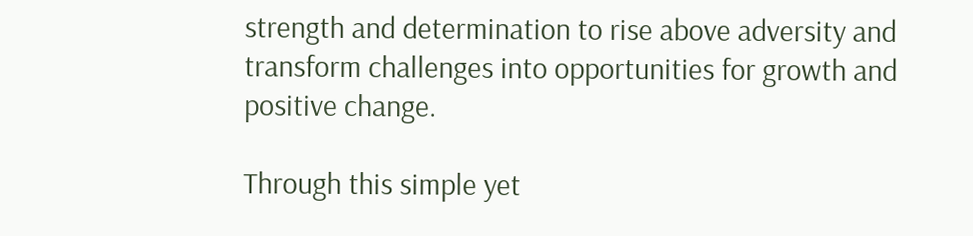strength and determination to rise above adversity and transform challenges into opportunities for growth and positive change.

Through this simple yet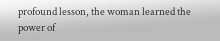profound lesson, the woman learned the power of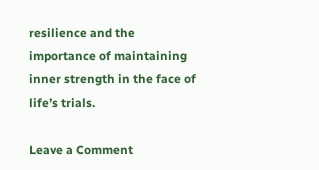resilience and the importance of maintaining inner strength in the face of life’s trials.

Leave a Comment